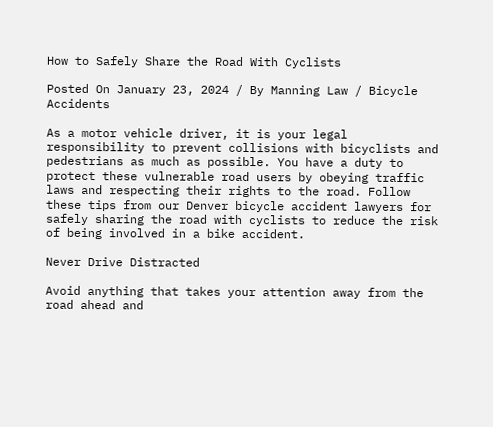How to Safely Share the Road With Cyclists

Posted On January 23, 2024 / By Manning Law / Bicycle Accidents

As a motor vehicle driver, it is your legal responsibility to prevent collisions with bicyclists and pedestrians as much as possible. You have a duty to protect these vulnerable road users by obeying traffic laws and respecting their rights to the road. Follow these tips from our Denver bicycle accident lawyers for safely sharing the road with cyclists to reduce the risk of being involved in a bike accident.

Never Drive Distracted

Avoid anything that takes your attention away from the road ahead and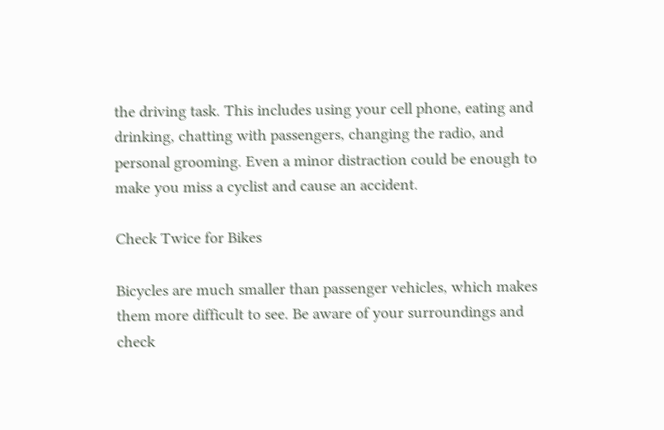the driving task. This includes using your cell phone, eating and drinking, chatting with passengers, changing the radio, and personal grooming. Even a minor distraction could be enough to make you miss a cyclist and cause an accident.

Check Twice for Bikes

Bicycles are much smaller than passenger vehicles, which makes them more difficult to see. Be aware of your surroundings and check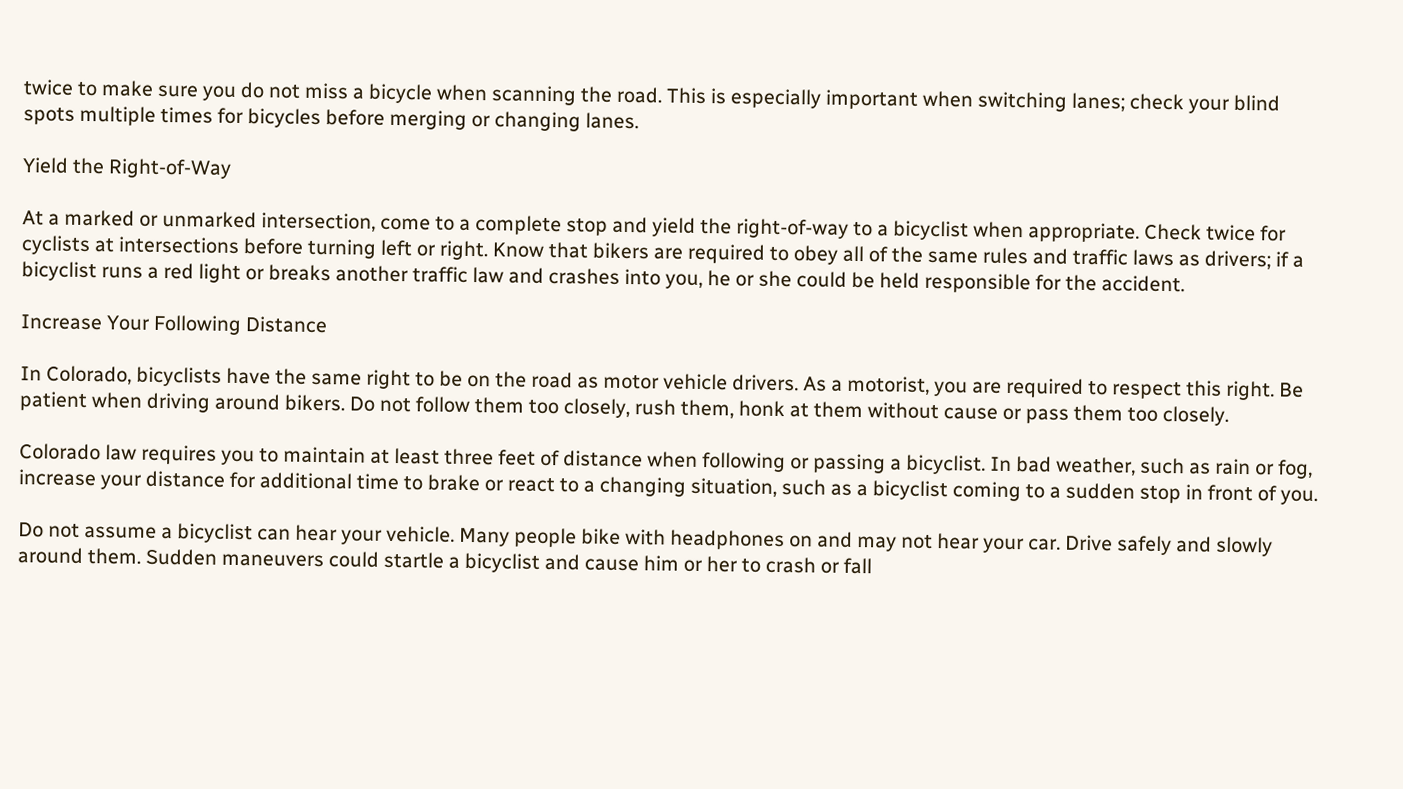twice to make sure you do not miss a bicycle when scanning the road. This is especially important when switching lanes; check your blind spots multiple times for bicycles before merging or changing lanes.

Yield the Right-of-Way

At a marked or unmarked intersection, come to a complete stop and yield the right-of-way to a bicyclist when appropriate. Check twice for cyclists at intersections before turning left or right. Know that bikers are required to obey all of the same rules and traffic laws as drivers; if a bicyclist runs a red light or breaks another traffic law and crashes into you, he or she could be held responsible for the accident.

Increase Your Following Distance

In Colorado, bicyclists have the same right to be on the road as motor vehicle drivers. As a motorist, you are required to respect this right. Be patient when driving around bikers. Do not follow them too closely, rush them, honk at them without cause or pass them too closely.

Colorado law requires you to maintain at least three feet of distance when following or passing a bicyclist. In bad weather, such as rain or fog, increase your distance for additional time to brake or react to a changing situation, such as a bicyclist coming to a sudden stop in front of you.

Do not assume a bicyclist can hear your vehicle. Many people bike with headphones on and may not hear your car. Drive safely and slowly around them. Sudden maneuvers could startle a bicyclist and cause him or her to crash or fall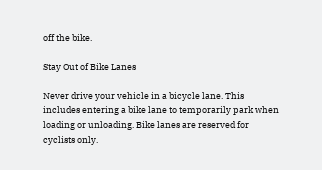off the bike.

Stay Out of Bike Lanes

Never drive your vehicle in a bicycle lane. This includes entering a bike lane to temporarily park when loading or unloading. Bike lanes are reserved for cyclists only.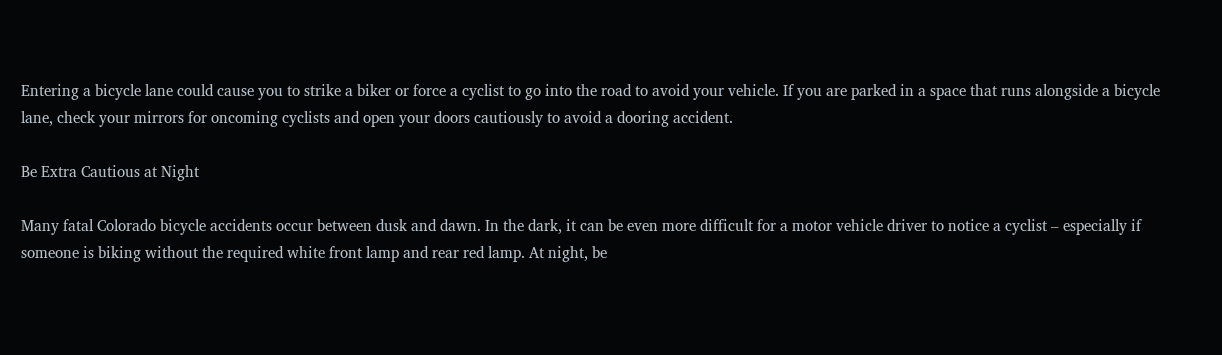Entering a bicycle lane could cause you to strike a biker or force a cyclist to go into the road to avoid your vehicle. If you are parked in a space that runs alongside a bicycle lane, check your mirrors for oncoming cyclists and open your doors cautiously to avoid a dooring accident.

Be Extra Cautious at Night

Many fatal Colorado bicycle accidents occur between dusk and dawn. In the dark, it can be even more difficult for a motor vehicle driver to notice a cyclist – especially if someone is biking without the required white front lamp and rear red lamp. At night, be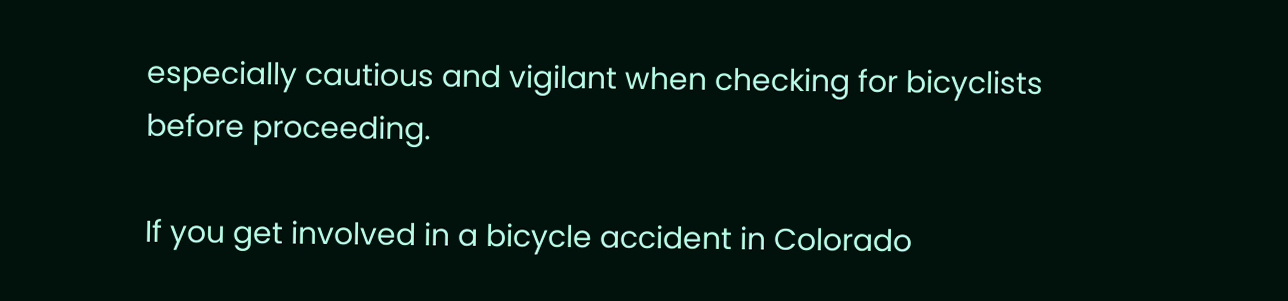especially cautious and vigilant when checking for bicyclists before proceeding.

If you get involved in a bicycle accident in Colorado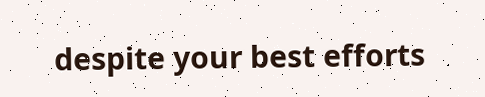despite your best efforts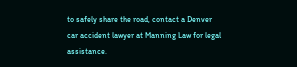to safely share the road, contact a Denver car accident lawyer at Manning Law for legal assistance.